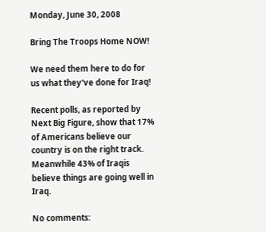Monday, June 30, 2008

Bring The Troops Home NOW!

We need them here to do for us what they've done for Iraq!

Recent polls, as reported by Next Big Figure, show that 17% of Americans believe our country is on the right track. Meanwhile 43% of Iraqis believe things are going well in Iraq.

No comments: